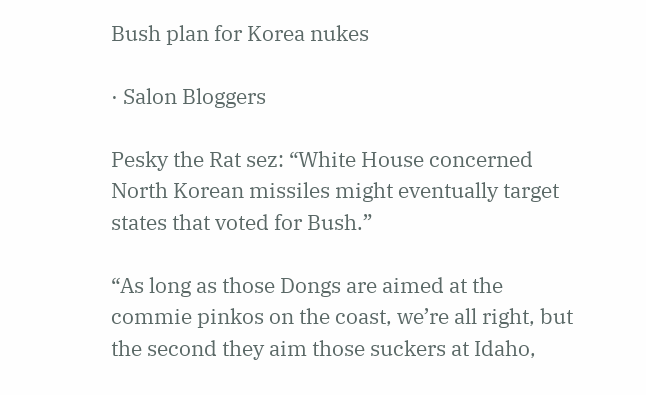Bush plan for Korea nukes

· Salon Bloggers

Pesky the Rat sez: “White House concerned North Korean missiles might eventually target states that voted for Bush.”

“As long as those Dongs are aimed at the commie pinkos on the coast, we’re all right, but the second they aim those suckers at Idaho,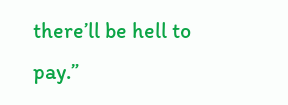there’ll be hell to pay.”